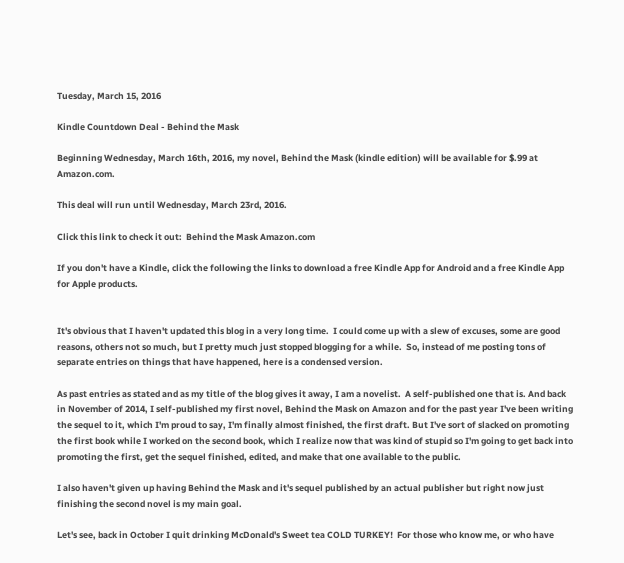Tuesday, March 15, 2016

Kindle Countdown Deal - Behind the Mask

Beginning Wednesday, March 16th, 2016, my novel, Behind the Mask (kindle edition) will be available for $.99 at Amazon.com.

This deal will run until Wednesday, March 23rd, 2016.

Click this link to check it out:  Behind the Mask Amazon.com

If you don't have a Kindle, click the following the links to download a free Kindle App for Android and a free Kindle App for Apple products.


It's obvious that I haven't updated this blog in a very long time.  I could come up with a slew of excuses, some are good reasons, others not so much, but I pretty much just stopped blogging for a while.  So, instead of me posting tons of separate entries on things that have happened, here is a condensed version.

As past entries as stated and as my title of the blog gives it away, I am a novelist.  A self-published one that is. And back in November of 2014, I self-published my first novel, Behind the Mask on Amazon and for the past year I've been writing the sequel to it, which I'm proud to say, I'm finally almost finished, the first draft. But I've sort of slacked on promoting the first book while I worked on the second book, which I realize now that was kind of stupid so I'm going to get back into promoting the first, get the sequel finished, edited, and make that one available to the public.

I also haven't given up having Behind the Mask and it's sequel published by an actual publisher but right now just finishing the second novel is my main goal.

Let's see, back in October I quit drinking McDonald's Sweet tea COLD TURKEY!  For those who know me, or who have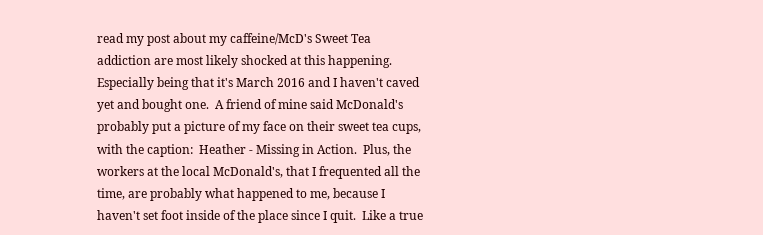read my post about my caffeine/McD's Sweet Tea addiction are most likely shocked at this happening.  Especially being that it's March 2016 and I haven't caved yet and bought one.  A friend of mine said McDonald's probably put a picture of my face on their sweet tea cups, with the caption:  Heather - Missing in Action.  Plus, the workers at the local McDonald's, that I frequented all the time, are probably what happened to me, because I haven't set foot inside of the place since I quit.  Like a true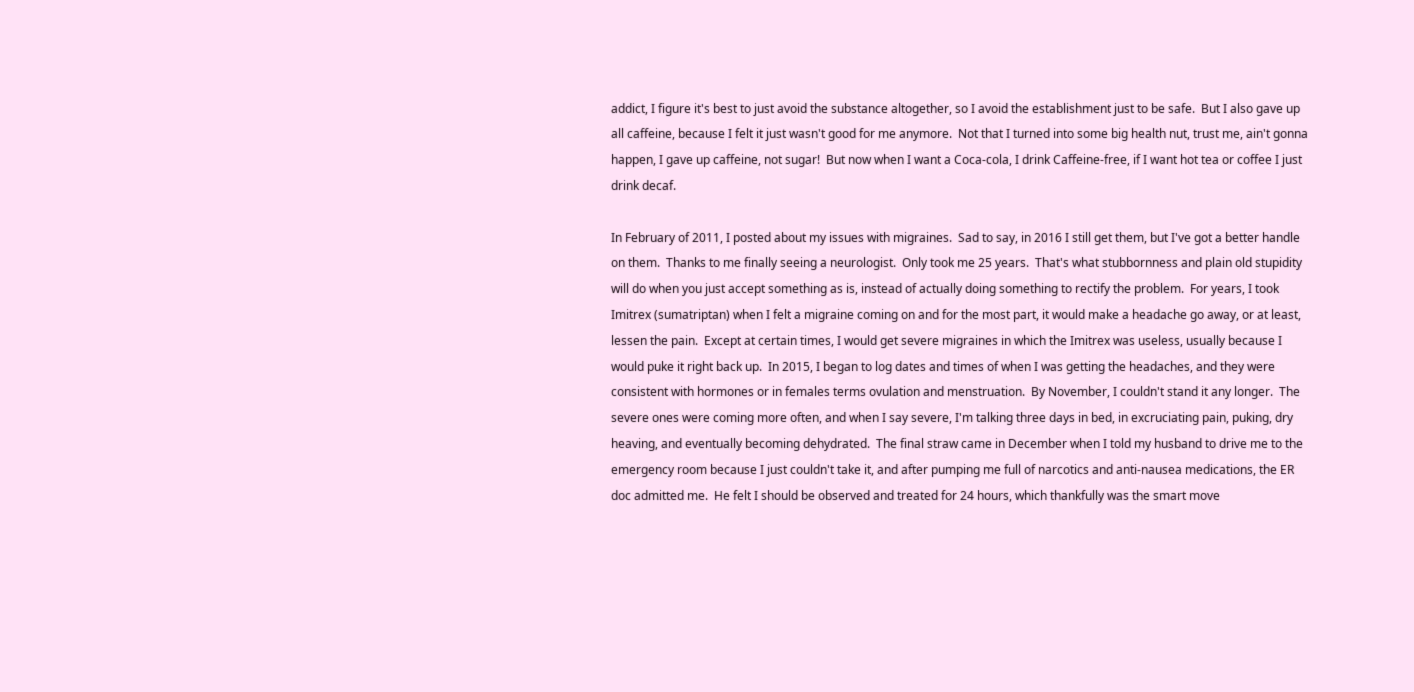addict, I figure it's best to just avoid the substance altogether, so I avoid the establishment just to be safe.  But I also gave up all caffeine, because I felt it just wasn't good for me anymore.  Not that I turned into some big health nut, trust me, ain't gonna happen, I gave up caffeine, not sugar!  But now when I want a Coca-cola, I drink Caffeine-free, if I want hot tea or coffee I just drink decaf.

In February of 2011, I posted about my issues with migraines.  Sad to say, in 2016 I still get them, but I've got a better handle on them.  Thanks to me finally seeing a neurologist.  Only took me 25 years.  That's what stubbornness and plain old stupidity will do when you just accept something as is, instead of actually doing something to rectify the problem.  For years, I took Imitrex (sumatriptan) when I felt a migraine coming on and for the most part, it would make a headache go away, or at least, lessen the pain.  Except at certain times, I would get severe migraines in which the Imitrex was useless, usually because I would puke it right back up.  In 2015, I began to log dates and times of when I was getting the headaches, and they were consistent with hormones or in females terms ovulation and menstruation.  By November, I couldn't stand it any longer.  The severe ones were coming more often, and when I say severe, I'm talking three days in bed, in excruciating pain, puking, dry heaving, and eventually becoming dehydrated.  The final straw came in December when I told my husband to drive me to the emergency room because I just couldn't take it, and after pumping me full of narcotics and anti-nausea medications, the ER doc admitted me.  He felt I should be observed and treated for 24 hours, which thankfully was the smart move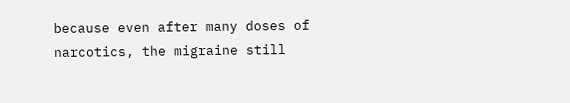because even after many doses of narcotics, the migraine still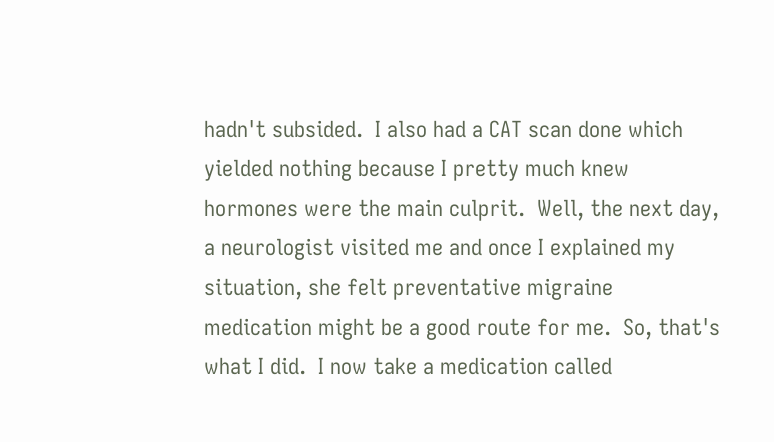hadn't subsided.  I also had a CAT scan done which yielded nothing because I pretty much knew hormones were the main culprit.  Well, the next day, a neurologist visited me and once I explained my situation, she felt preventative migraine medication might be a good route for me.  So, that's what I did.  I now take a medication called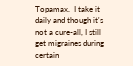Topamax.  I take it daily and though it's not a cure-all, I still get migraines during certain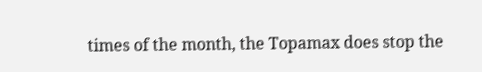times of the month, the Topamax does stop the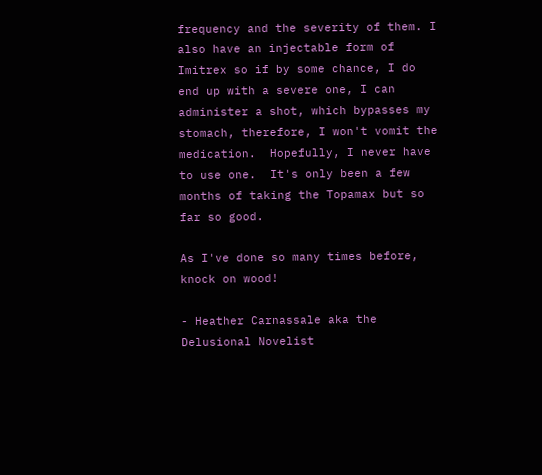frequency and the severity of them. I also have an injectable form of Imitrex so if by some chance, I do end up with a severe one, I can administer a shot, which bypasses my stomach, therefore, I won't vomit the medication.  Hopefully, I never have to use one.  It's only been a few months of taking the Topamax but so far so good.

As I've done so many times before, knock on wood!

- Heather Carnassale aka the Delusional Novelist